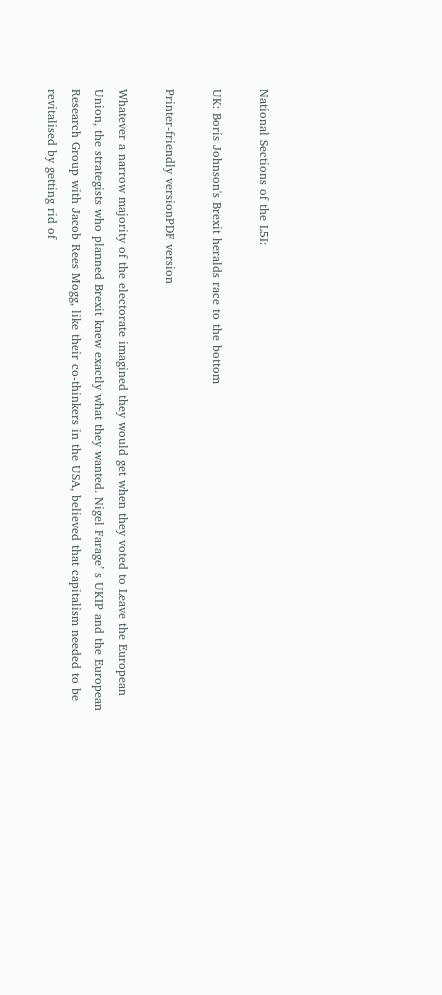National Sections of the L5I:

UK: Boris Johnson's Brexit heralds race to the bottom

Printer-friendly versionPDF version

Whatever a narrow majority of the electorate imagined they would get when they voted to Leave the European Union, the strategists who planned Brexit knew exactly what they wanted. Nigel Farage’ s UKIP and the European Research Group with Jacob Rees Mogg, like their co-thinkers in the USA, believed that capitalism needed to be revitalised by getting rid of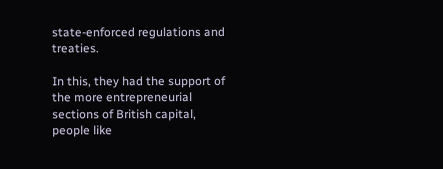state-enforced regulations and treaties.

In this, they had the support of the more entrepreneurial sections of British capital, people like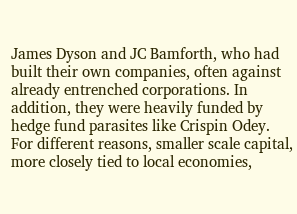James Dyson and JC Bamforth, who had built their own companies, often against already entrenched corporations. In addition, they were heavily funded by hedge fund parasites like Crispin Odey. For different reasons, smaller scale capital, more closely tied to local economies,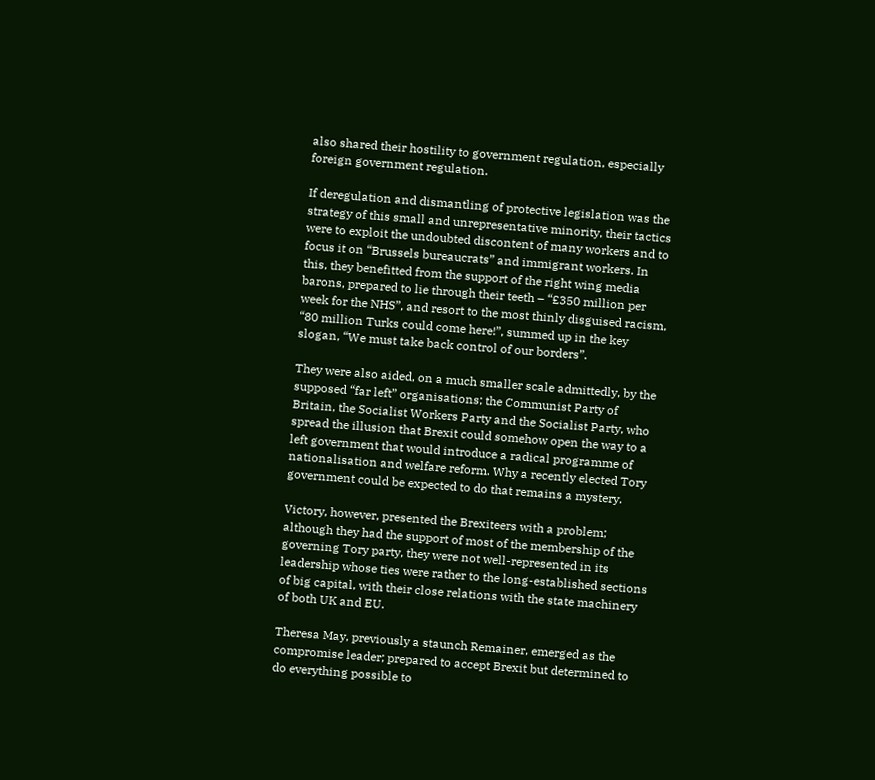also shared their hostility to government regulation, especially foreign government regulation.

If deregulation and dismantling of protective legislation was the strategy of this small and unrepresentative minority, their tactics were to exploit the undoubted discontent of many workers and to focus it on “Brussels bureaucrats” and immigrant workers. In this, they benefitted from the support of the right wing media barons, prepared to lie through their teeth – “£350 million per week for the NHS”, and resort to the most thinly disguised racism, “80 million Turks could come here!”, summed up in the key slogan, “We must take back control of our borders”.

They were also aided, on a much smaller scale admittedly, by the supposed “far left” organisations; the Communist Party of Britain, the Socialist Workers Party and the Socialist Party, who spread the illusion that Brexit could somehow open the way to a left government that would introduce a radical programme of nationalisation and welfare reform. Why a recently elected Tory government could be expected to do that remains a mystery.

Victory, however, presented the Brexiteers with a problem; although they had the support of most of the membership of the governing Tory party, they were not well-represented in its leadership whose ties were rather to the long-established sections of big capital, with their close relations with the state machinery of both UK and EU.

Theresa May, previously a staunch Remainer, emerged as the compromise leader; prepared to accept Brexit but determined to do everything possible to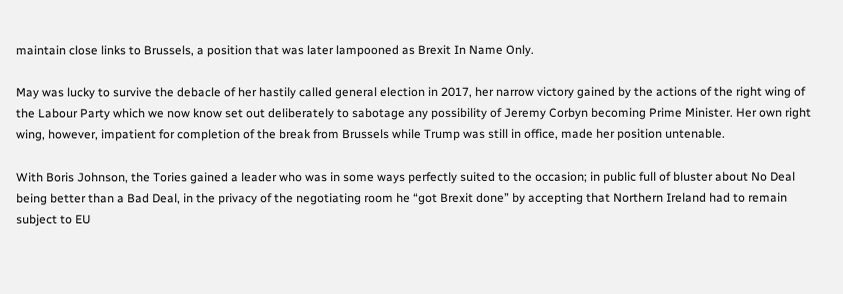maintain close links to Brussels, a position that was later lampooned as Brexit In Name Only.

May was lucky to survive the debacle of her hastily called general election in 2017, her narrow victory gained by the actions of the right wing of the Labour Party which we now know set out deliberately to sabotage any possibility of Jeremy Corbyn becoming Prime Minister. Her own right wing, however, impatient for completion of the break from Brussels while Trump was still in office, made her position untenable.

With Boris Johnson, the Tories gained a leader who was in some ways perfectly suited to the occasion; in public full of bluster about No Deal being better than a Bad Deal, in the privacy of the negotiating room he “got Brexit done” by accepting that Northern Ireland had to remain subject to EU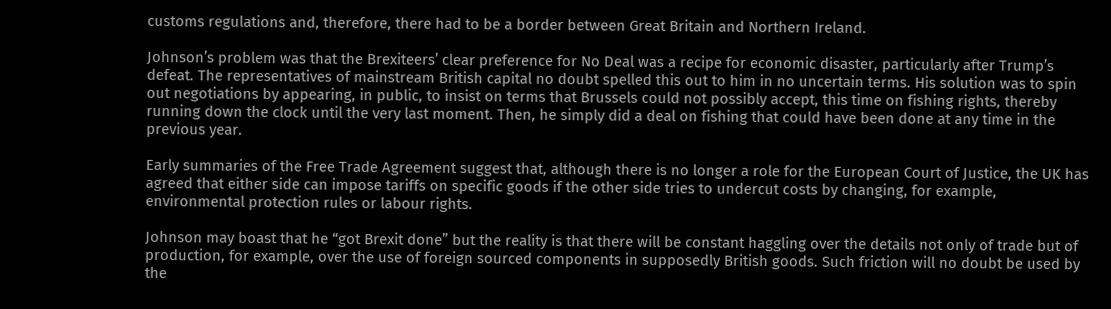customs regulations and, therefore, there had to be a border between Great Britain and Northern Ireland.

Johnson’s problem was that the Brexiteers’ clear preference for No Deal was a recipe for economic disaster, particularly after Trump’s defeat. The representatives of mainstream British capital no doubt spelled this out to him in no uncertain terms. His solution was to spin out negotiations by appearing, in public, to insist on terms that Brussels could not possibly accept, this time on fishing rights, thereby running down the clock until the very last moment. Then, he simply did a deal on fishing that could have been done at any time in the previous year.

Early summaries of the Free Trade Agreement suggest that, although there is no longer a role for the European Court of Justice, the UK has agreed that either side can impose tariffs on specific goods if the other side tries to undercut costs by changing, for example, environmental protection rules or labour rights.

Johnson may boast that he “got Brexit done” but the reality is that there will be constant haggling over the details not only of trade but of production, for example, over the use of foreign sourced components in supposedly British goods. Such friction will no doubt be used by the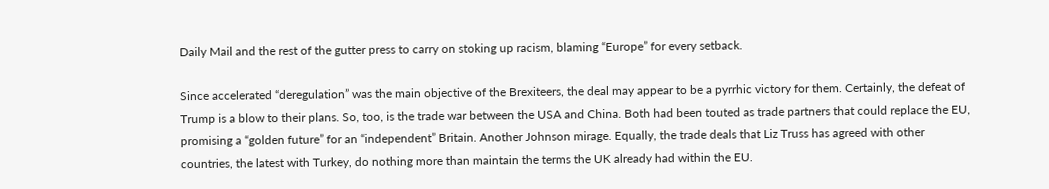Daily Mail and the rest of the gutter press to carry on stoking up racism, blaming “Europe” for every setback.

Since accelerated “deregulation” was the main objective of the Brexiteers, the deal may appear to be a pyrrhic victory for them. Certainly, the defeat of Trump is a blow to their plans. So, too, is the trade war between the USA and China. Both had been touted as trade partners that could replace the EU, promising a “golden future” for an “independent” Britain. Another Johnson mirage. Equally, the trade deals that Liz Truss has agreed with other countries, the latest with Turkey, do nothing more than maintain the terms the UK already had within the EU.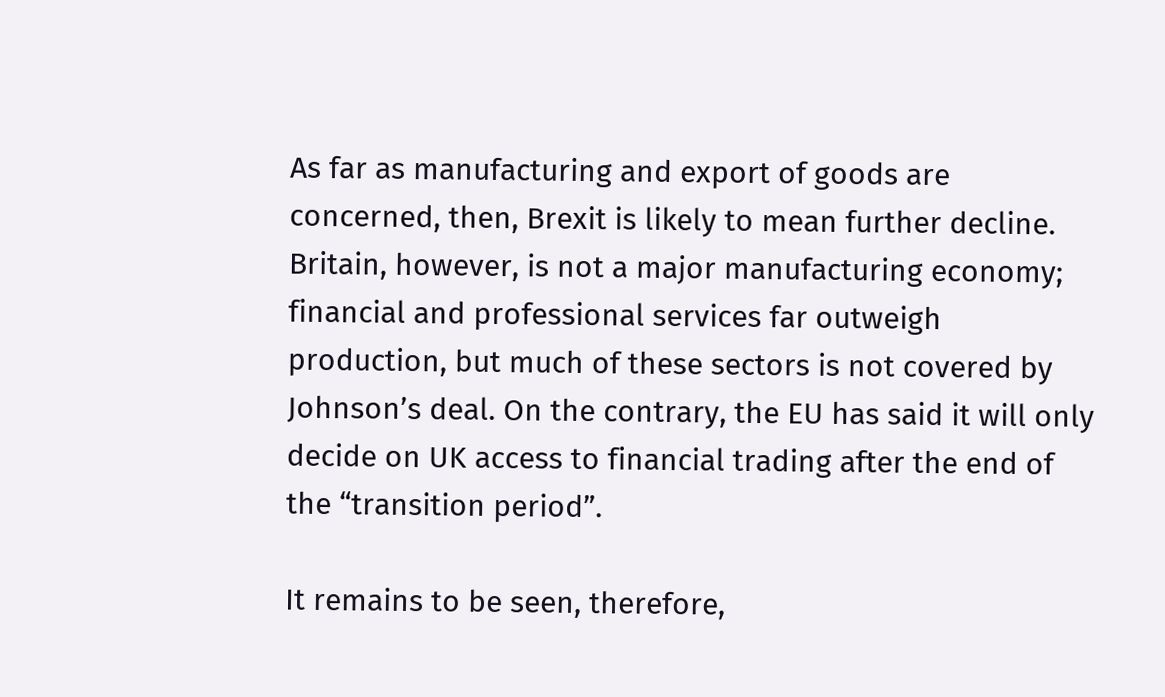As far as manufacturing and export of goods are concerned, then, Brexit is likely to mean further decline. Britain, however, is not a major manufacturing economy; financial and professional services far outweigh production, but much of these sectors is not covered by Johnson’s deal. On the contrary, the EU has said it will only decide on UK access to financial trading after the end of the “transition period”.

It remains to be seen, therefore,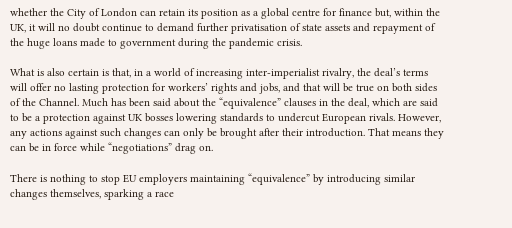whether the City of London can retain its position as a global centre for finance but, within the UK, it will no doubt continue to demand further privatisation of state assets and repayment of the huge loans made to government during the pandemic crisis.

What is also certain is that, in a world of increasing inter-imperialist rivalry, the deal’s terms will offer no lasting protection for workers’ rights and jobs, and that will be true on both sides of the Channel. Much has been said about the “equivalence” clauses in the deal, which are said to be a protection against UK bosses lowering standards to undercut European rivals. However, any actions against such changes can only be brought after their introduction. That means they can be in force while “negotiations” drag on.

There is nothing to stop EU employers maintaining “equivalence” by introducing similar changes themselves, sparking a race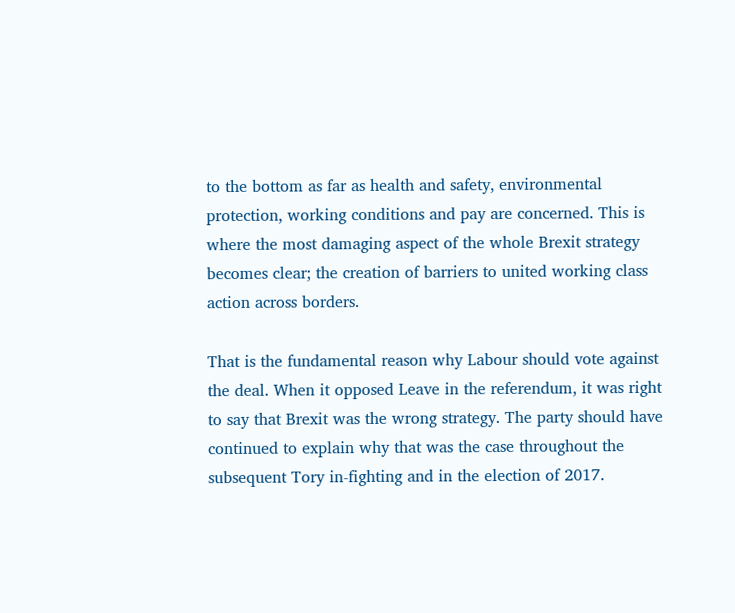to the bottom as far as health and safety, environmental protection, working conditions and pay are concerned. This is where the most damaging aspect of the whole Brexit strategy becomes clear; the creation of barriers to united working class action across borders.

That is the fundamental reason why Labour should vote against the deal. When it opposed Leave in the referendum, it was right to say that Brexit was the wrong strategy. The party should have continued to explain why that was the case throughout the subsequent Tory in-fighting and in the election of 2017.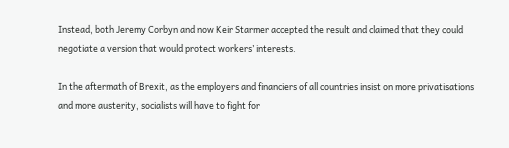Instead, both Jeremy Corbyn and now Keir Starmer accepted the result and claimed that they could negotiate a version that would protect workers’ interests.

In the aftermath of Brexit, as the employers and financiers of all countries insist on more privatisations and more austerity, socialists will have to fight for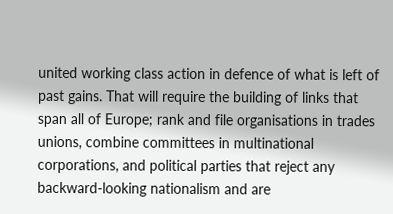united working class action in defence of what is left of past gains. That will require the building of links that span all of Europe; rank and file organisations in trades unions, combine committees in multinational corporations, and political parties that reject any backward-looking nationalism and are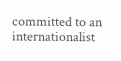committed to an internationalist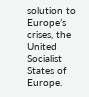solution to Europe’s crises, the United Socialist States of Europe.